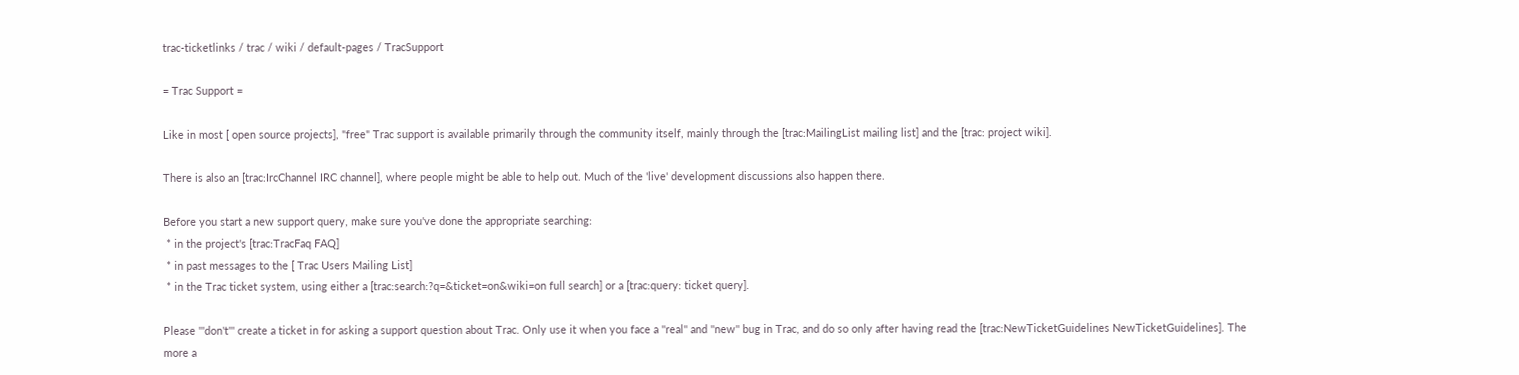trac-ticketlinks / trac / wiki / default-pages / TracSupport

= Trac Support =

Like in most [ open source projects], "free" Trac support is available primarily through the community itself, mainly through the [trac:MailingList mailing list] and the [trac: project wiki].

There is also an [trac:IrcChannel IRC channel], where people might be able to help out. Much of the 'live' development discussions also happen there.

Before you start a new support query, make sure you've done the appropriate searching:
 * in the project's [trac:TracFaq FAQ]
 * in past messages to the [ Trac Users Mailing List]
 * in the Trac ticket system, using either a [trac:search:?q=&ticket=on&wiki=on full search] or a [trac:query: ticket query].

Please '''don't''' create a ticket in for asking a support question about Trac. Only use it when you face a ''real'' and ''new'' bug in Trac, and do so only after having read the [trac:NewTicketGuidelines NewTicketGuidelines]. The more a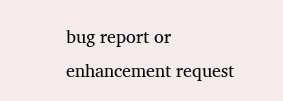bug report or enhancement request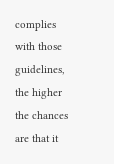complies with those guidelines, the higher the chances are that it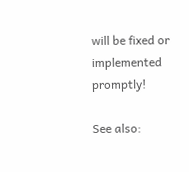will be fixed or implemented promptly!

See also: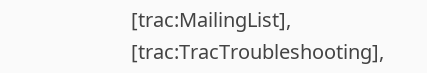[trac:MailingList], [trac:TracTroubleshooting],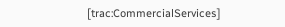[trac:CommercialServices]